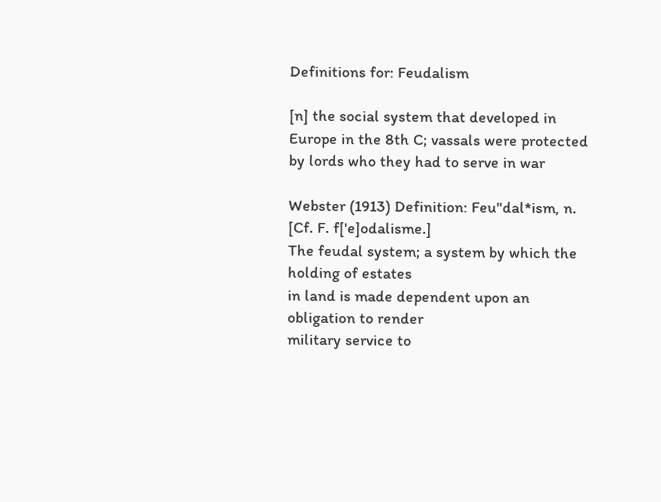Definitions for: Feudalism

[n] the social system that developed in Europe in the 8th C; vassals were protected by lords who they had to serve in war

Webster (1913) Definition: Feu"dal*ism, n. [Cf. F. f['e]odalisme.]
The feudal system; a system by which the holding of estates
in land is made dependent upon an obligation to render
military service to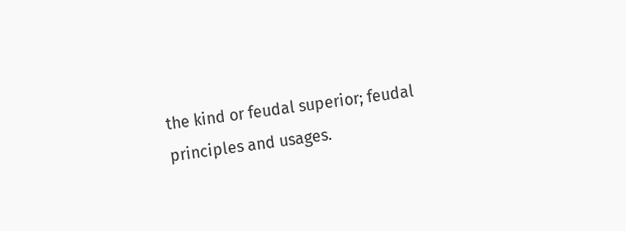the kind or feudal superior; feudal
principles and usages.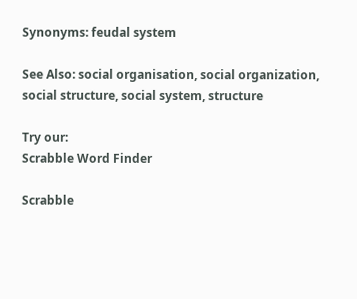Synonyms: feudal system

See Also: social organisation, social organization, social structure, social system, structure

Try our:
Scrabble Word Finder

Scrabble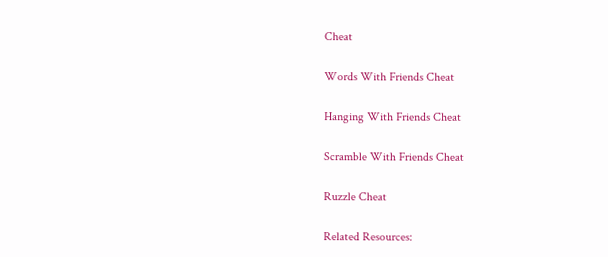Cheat

Words With Friends Cheat

Hanging With Friends Cheat

Scramble With Friends Cheat

Ruzzle Cheat

Related Resources: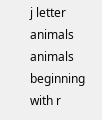j letter animals
animals beginning with r